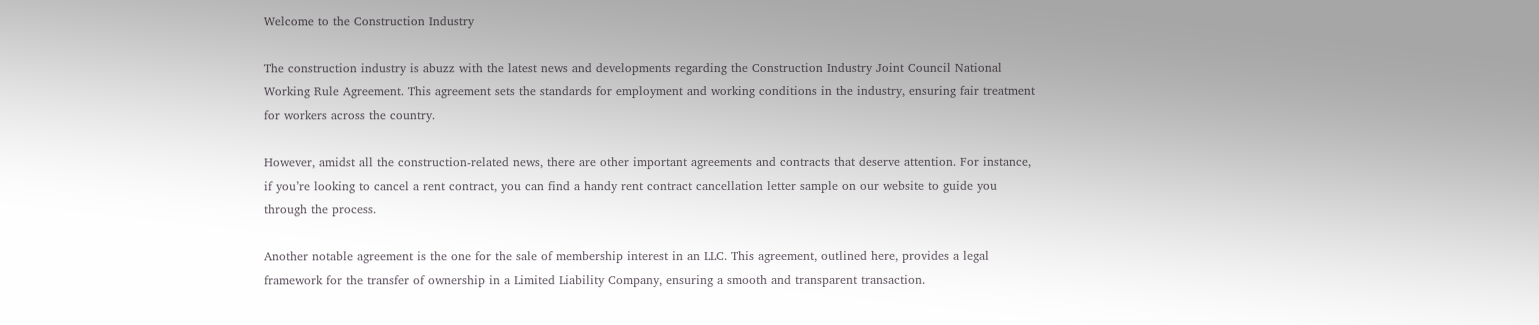Welcome to the Construction Industry

The construction industry is abuzz with the latest news and developments regarding the Construction Industry Joint Council National Working Rule Agreement. This agreement sets the standards for employment and working conditions in the industry, ensuring fair treatment for workers across the country.

However, amidst all the construction-related news, there are other important agreements and contracts that deserve attention. For instance, if you’re looking to cancel a rent contract, you can find a handy rent contract cancellation letter sample on our website to guide you through the process.

Another notable agreement is the one for the sale of membership interest in an LLC. This agreement, outlined here, provides a legal framework for the transfer of ownership in a Limited Liability Company, ensuring a smooth and transparent transaction.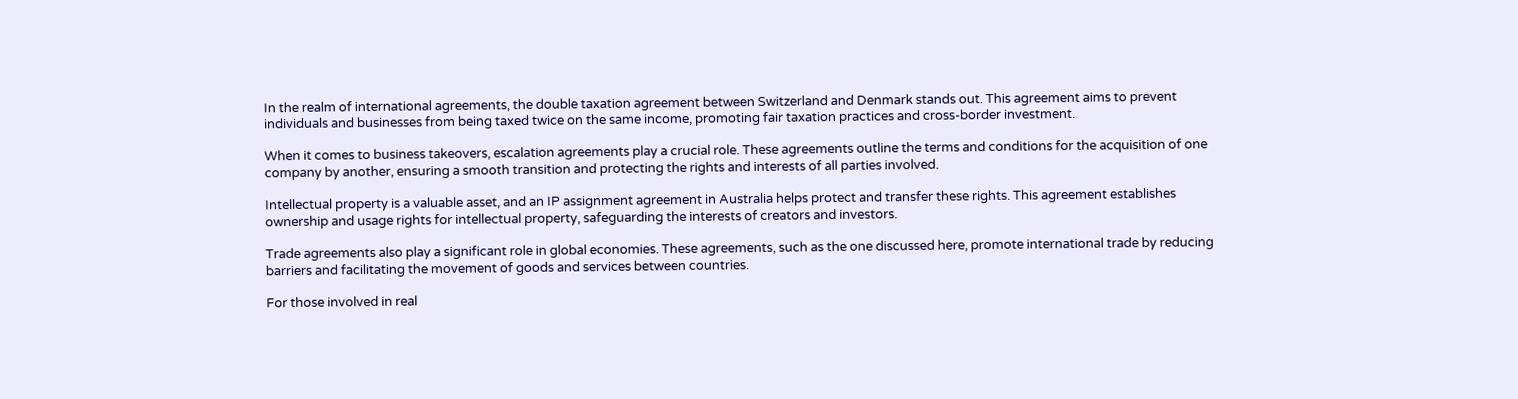In the realm of international agreements, the double taxation agreement between Switzerland and Denmark stands out. This agreement aims to prevent individuals and businesses from being taxed twice on the same income, promoting fair taxation practices and cross-border investment.

When it comes to business takeovers, escalation agreements play a crucial role. These agreements outline the terms and conditions for the acquisition of one company by another, ensuring a smooth transition and protecting the rights and interests of all parties involved.

Intellectual property is a valuable asset, and an IP assignment agreement in Australia helps protect and transfer these rights. This agreement establishes ownership and usage rights for intellectual property, safeguarding the interests of creators and investors.

Trade agreements also play a significant role in global economies. These agreements, such as the one discussed here, promote international trade by reducing barriers and facilitating the movement of goods and services between countries.

For those involved in real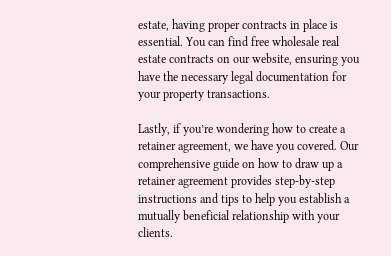estate, having proper contracts in place is essential. You can find free wholesale real estate contracts on our website, ensuring you have the necessary legal documentation for your property transactions.

Lastly, if you’re wondering how to create a retainer agreement, we have you covered. Our comprehensive guide on how to draw up a retainer agreement provides step-by-step instructions and tips to help you establish a mutually beneficial relationship with your clients.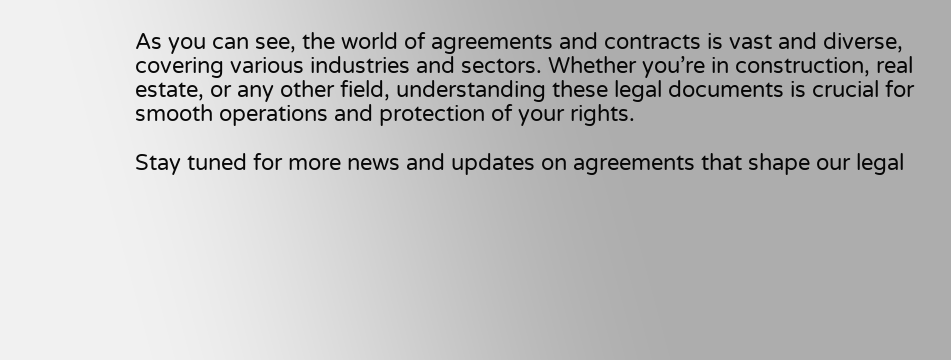As you can see, the world of agreements and contracts is vast and diverse, covering various industries and sectors. Whether you’re in construction, real estate, or any other field, understanding these legal documents is crucial for smooth operations and protection of your rights.

Stay tuned for more news and updates on agreements that shape our legal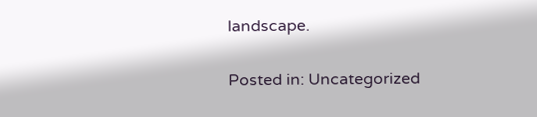landscape.

Posted in: Uncategorized